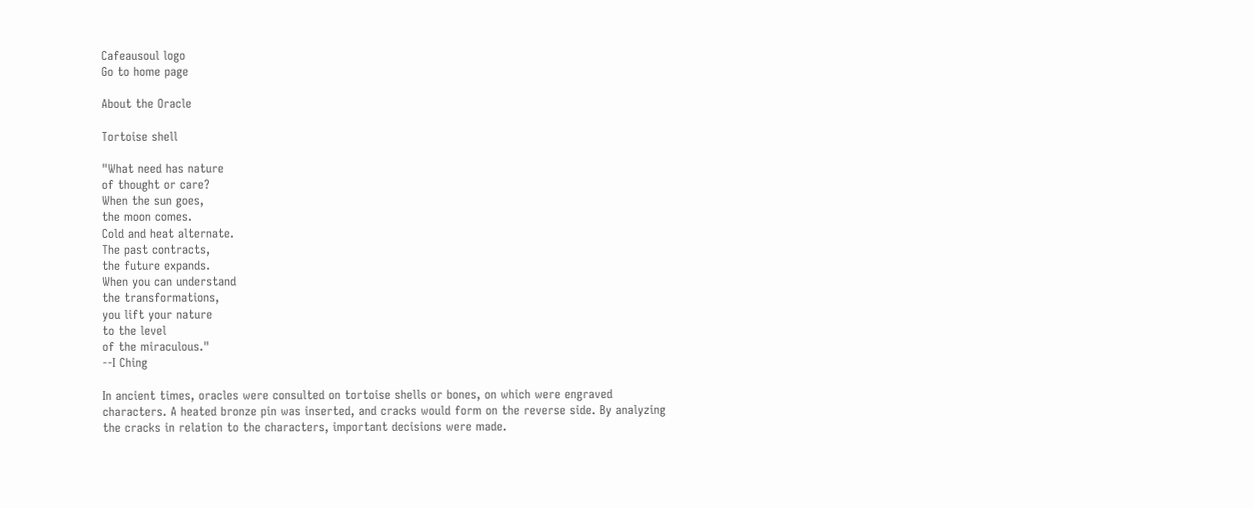Cafeausoul logo
Go to home page

About the Oracle

Tortoise shell

"What need has nature
of thought or care?
When the sun goes,
the moon comes.
Cold and heat alternate.
The past contracts,
the future expands.
When you can understand
the transformations,
you lift your nature
to the level
of the miraculous."
--I Ching

In ancient times, oracles were consulted on tortoise shells or bones, on which were engraved characters. A heated bronze pin was inserted, and cracks would form on the reverse side. By analyzing the cracks in relation to the characters, important decisions were made.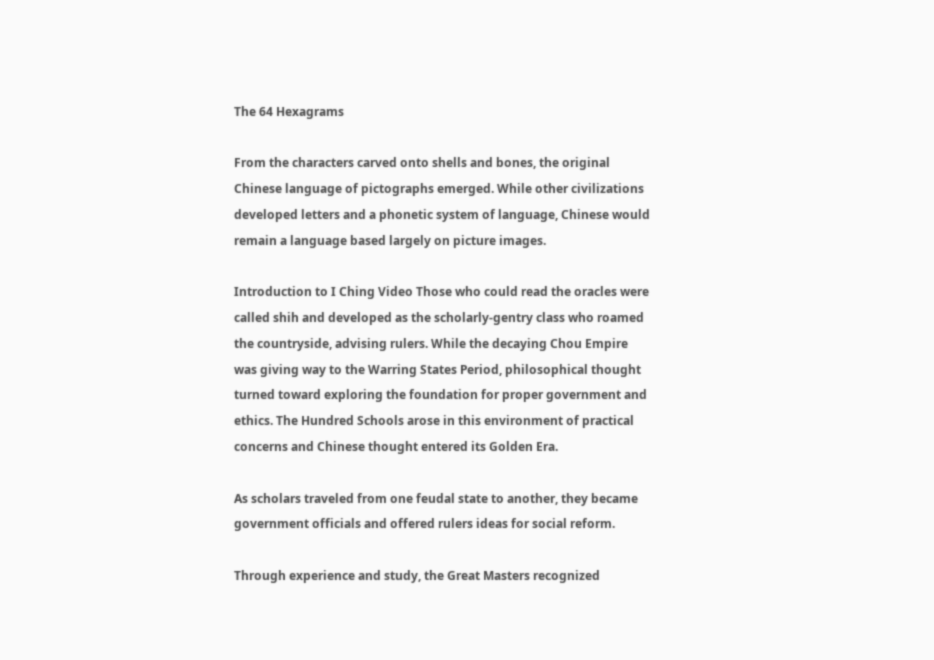The 64 Hexagrams

From the characters carved onto shells and bones, the original Chinese language of pictographs emerged. While other civilizations developed letters and a phonetic system of language, Chinese would remain a language based largely on picture images.

Introduction to I Ching Video Those who could read the oracles were called shih and developed as the scholarly-gentry class who roamed the countryside, advising rulers. While the decaying Chou Empire was giving way to the Warring States Period, philosophical thought turned toward exploring the foundation for proper government and ethics. The Hundred Schools arose in this environment of practical concerns and Chinese thought entered its Golden Era.

As scholars traveled from one feudal state to another, they became government officials and offered rulers ideas for social reform.

Through experience and study, the Great Masters recognized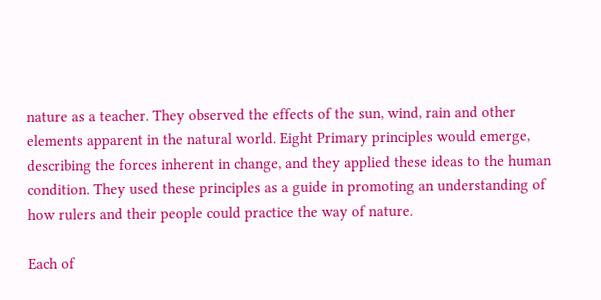nature as a teacher. They observed the effects of the sun, wind, rain and other elements apparent in the natural world. Eight Primary principles would emerge, describing the forces inherent in change, and they applied these ideas to the human condition. They used these principles as a guide in promoting an understanding of how rulers and their people could practice the way of nature.

Each of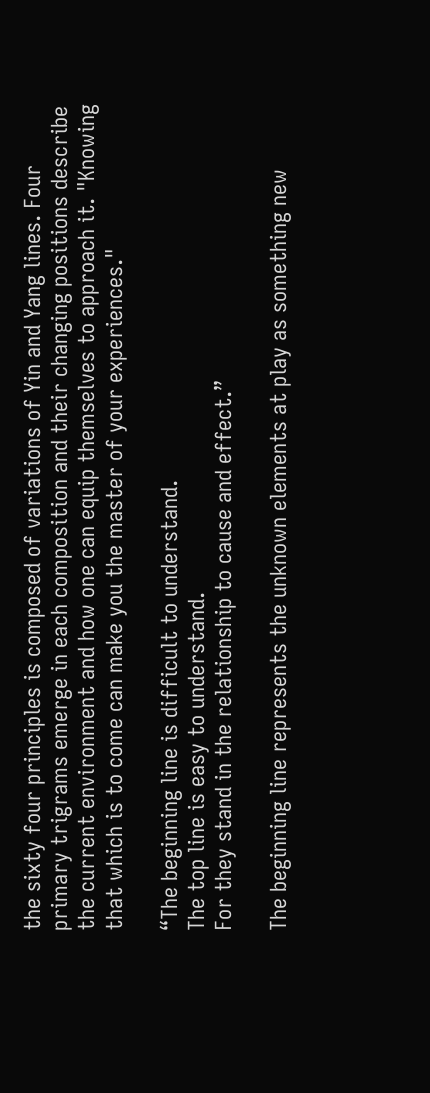the sixty four principles is composed of variations of Yin and Yang lines. Four primary trigrams emerge in each composition and their changing positions describe the current environment and how one can equip themselves to approach it. "Knowing that which is to come can make you the master of your experiences."

“The beginning line is difficult to understand.
The top line is easy to understand.
For they stand in the relationship to cause and effect.”

The beginning line represents the unknown elements at play as something new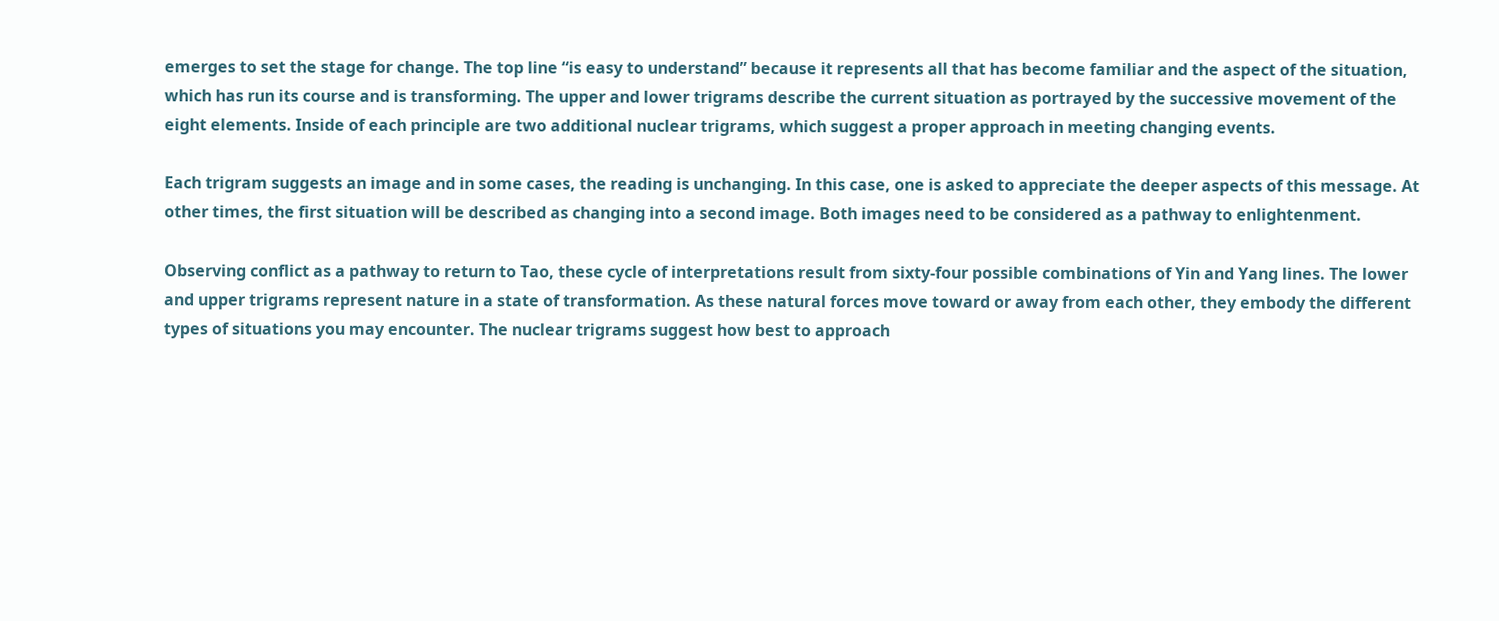emerges to set the stage for change. The top line “is easy to understand” because it represents all that has become familiar and the aspect of the situation, which has run its course and is transforming. The upper and lower trigrams describe the current situation as portrayed by the successive movement of the eight elements. Inside of each principle are two additional nuclear trigrams, which suggest a proper approach in meeting changing events.

Each trigram suggests an image and in some cases, the reading is unchanging. In this case, one is asked to appreciate the deeper aspects of this message. At other times, the first situation will be described as changing into a second image. Both images need to be considered as a pathway to enlightenment.

Observing conflict as a pathway to return to Tao, these cycle of interpretations result from sixty-four possible combinations of Yin and Yang lines. The lower and upper trigrams represent nature in a state of transformation. As these natural forces move toward or away from each other, they embody the different types of situations you may encounter. The nuclear trigrams suggest how best to approach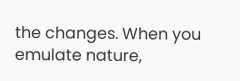the changes. When you emulate nature,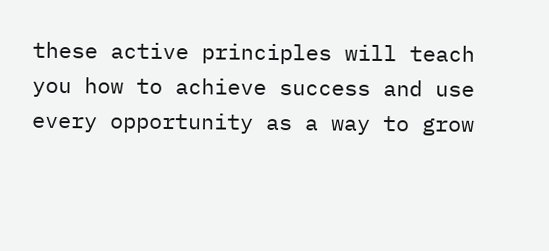these active principles will teach you how to achieve success and use every opportunity as a way to grow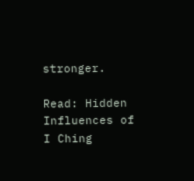stronger.

Read: Hidden Influences of I Ching